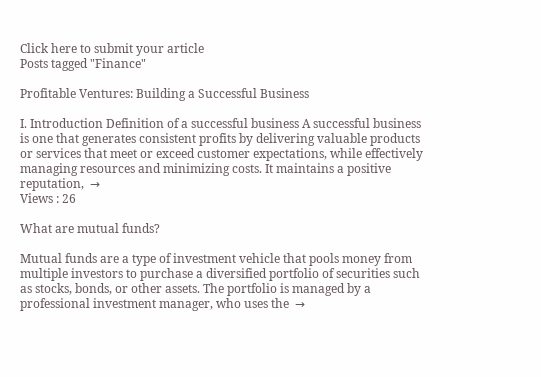Click here to submit your article
Posts tagged "Finance"

Profitable Ventures: Building a Successful Business

I. Introduction Definition of a successful business A successful business is one that generates consistent profits by delivering valuable products or services that meet or exceed customer expectations, while effectively managing resources and minimizing costs. It maintains a positive reputation,  →
Views : 26

What are mutual funds?

Mutual funds are a type of investment vehicle that pools money from multiple investors to purchase a diversified portfolio of securities such as stocks, bonds, or other assets. The portfolio is managed by a professional investment manager, who uses the  →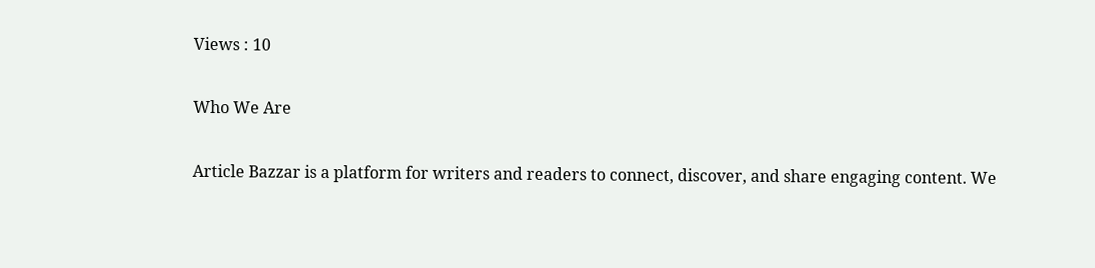Views : 10

Who We Are

Article Bazzar is a platform for writers and readers to connect, discover, and share engaging content. We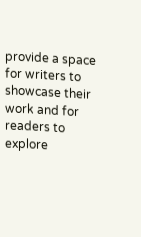provide a space for writers to showcase their work and for readers to explore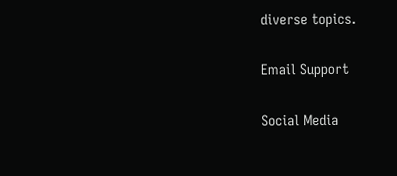diverse topics.

Email Support

Social Media